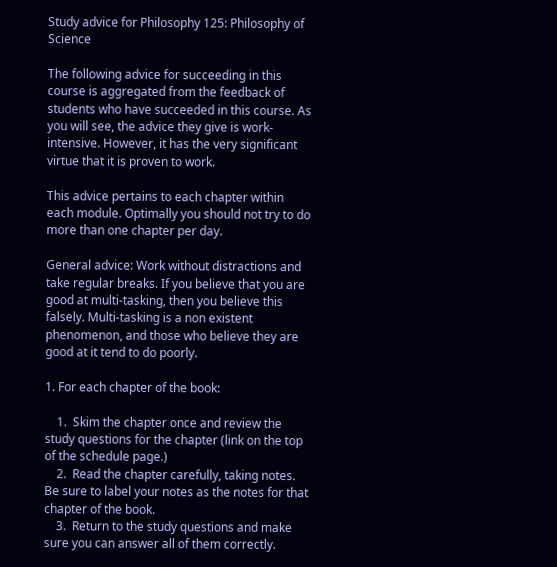Study advice for Philosophy 125: Philosophy of Science

The following advice for succeeding in this course is aggregated from the feedback of students who have succeeded in this course. As you will see, the advice they give is work-intensive. However, it has the very significant virtue that it is proven to work.

This advice pertains to each chapter within each module. Optimally you should not try to do more than one chapter per day.

General advice: Work without distractions and take regular breaks. If you believe that you are good at multi-tasking, then you believe this falsely. Multi-tasking is a non existent phenomenon, and those who believe they are good at it tend to do poorly.

1. For each chapter of the book:

    1.  Skim the chapter once and review the study questions for the chapter (link on the top of the schedule page.)
    2.  Read the chapter carefully, taking notes. Be sure to label your notes as the notes for that chapter of the book.
    3.  Return to the study questions and make sure you can answer all of them correctly.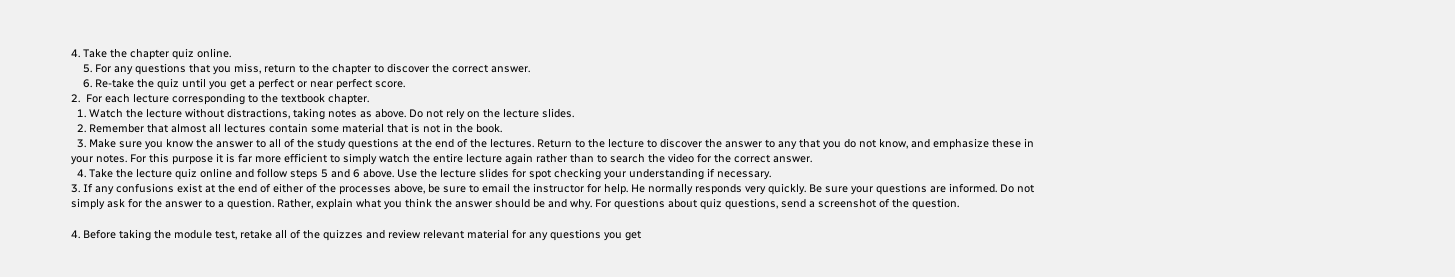4. Take the chapter quiz online.
    5. For any questions that you miss, return to the chapter to discover the correct answer.
    6. Re-take the quiz until you get a perfect or near perfect score.
2.  For each lecture corresponding to the textbook chapter.
  1. Watch the lecture without distractions, taking notes as above. Do not rely on the lecture slides.
  2. Remember that almost all lectures contain some material that is not in the book.
  3. Make sure you know the answer to all of the study questions at the end of the lectures. Return to the lecture to discover the answer to any that you do not know, and emphasize these in your notes. For this purpose it is far more efficient to simply watch the entire lecture again rather than to search the video for the correct answer.
  4. Take the lecture quiz online and follow steps 5 and 6 above. Use the lecture slides for spot checking your understanding if necessary.
3. If any confusions exist at the end of either of the processes above, be sure to email the instructor for help. He normally responds very quickly. Be sure your questions are informed. Do not simply ask for the answer to a question. Rather, explain what you think the answer should be and why. For questions about quiz questions, send a screenshot of the question.

4. Before taking the module test, retake all of the quizzes and review relevant material for any questions you get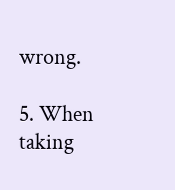wrong.

5. When taking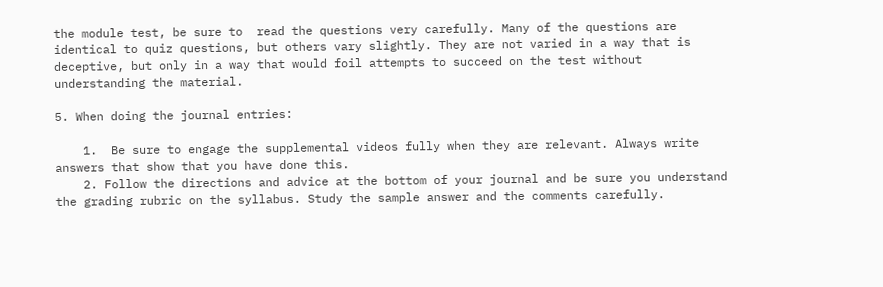the module test, be sure to  read the questions very carefully. Many of the questions are identical to quiz questions, but others vary slightly. They are not varied in a way that is deceptive, but only in a way that would foil attempts to succeed on the test without understanding the material.

5. When doing the journal entries:

    1.  Be sure to engage the supplemental videos fully when they are relevant. Always write answers that show that you have done this.
    2. Follow the directions and advice at the bottom of your journal and be sure you understand the grading rubric on the syllabus. Study the sample answer and the comments carefully.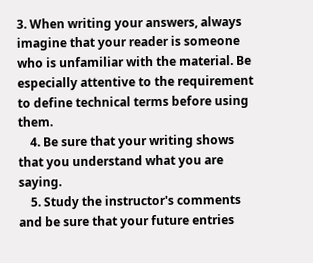3. When writing your answers, always imagine that your reader is someone who is unfamiliar with the material. Be especially attentive to the requirement to define technical terms before using them.
    4. Be sure that your writing shows that you understand what you are saying.
    5. Study the instructor's comments and be sure that your future entries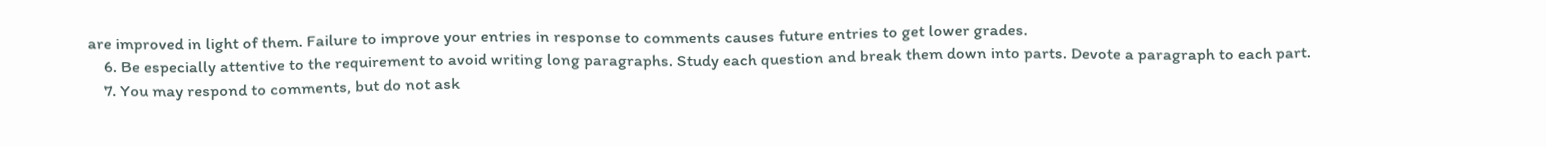are improved in light of them. Failure to improve your entries in response to comments causes future entries to get lower grades.
    6. Be especially attentive to the requirement to avoid writing long paragraphs. Study each question and break them down into parts. Devote a paragraph to each part.
    7. You may respond to comments, but do not ask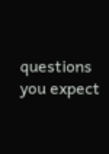questions you expect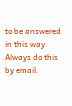to be answered in this way. Always do this by email.